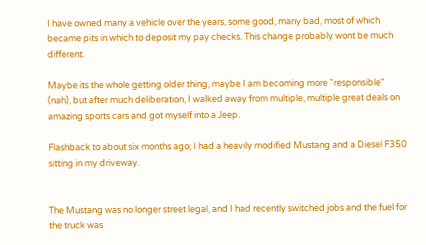I have owned many a vehicle over the years, some good, many bad, most of which became pits in which to deposit my pay checks. This change probably wont be much different.

Maybe its the whole getting older thing, maybe I am becoming more "responsible" (nah), but after much deliberation, I walked away from multiple, multiple great deals on amazing sports cars and got myself into a Jeep.

Flashback to about six months ago; I had a heavily modified Mustang and a Diesel F350 sitting in my driveway.


The Mustang was no longer street legal, and I had recently switched jobs and the fuel for the truck was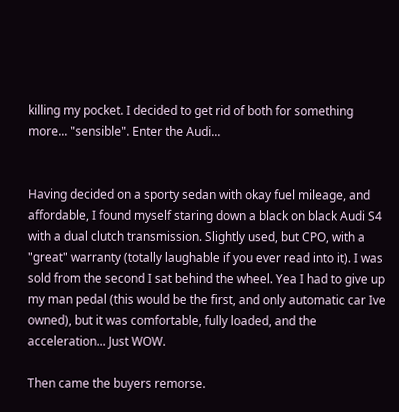killing my pocket. I decided to get rid of both for something more... "sensible". Enter the Audi...


Having decided on a sporty sedan with okay fuel mileage, and affordable, I found myself staring down a black on black Audi S4 with a dual clutch transmission. Slightly used, but CPO, with a "great" warranty (totally laughable if you ever read into it). I was sold from the second I sat behind the wheel. Yea I had to give up my man pedal (this would be the first, and only automatic car Ive owned), but it was comfortable, fully loaded, and the acceleration... Just WOW.

Then came the buyers remorse.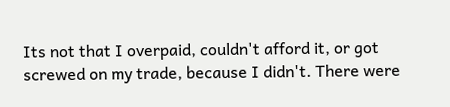Its not that I overpaid, couldn't afford it, or got screwed on my trade, because I didn't. There were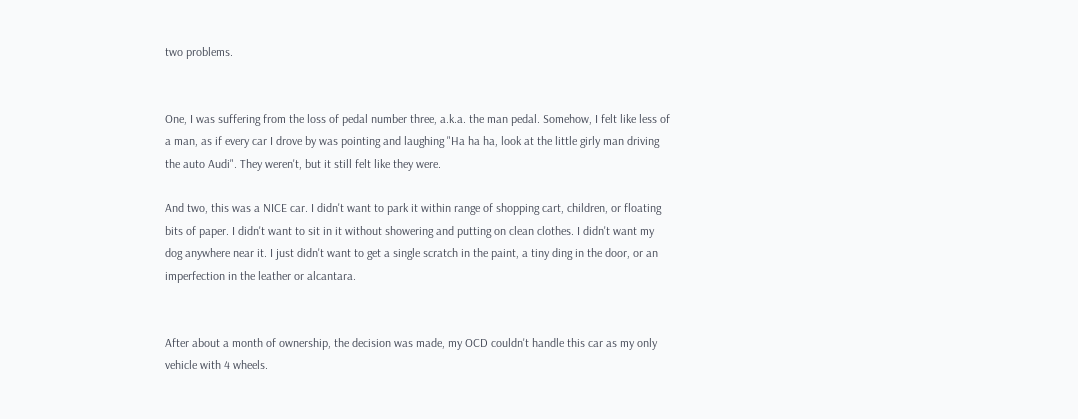two problems.


One, I was suffering from the loss of pedal number three, a.k.a. the man pedal. Somehow, I felt like less of a man, as if every car I drove by was pointing and laughing "Ha ha ha, look at the little girly man driving the auto Audi". They weren't, but it still felt like they were.

And two, this was a NICE car. I didn't want to park it within range of shopping cart, children, or floating bits of paper. I didn't want to sit in it without showering and putting on clean clothes. I didn't want my dog anywhere near it. I just didn't want to get a single scratch in the paint, a tiny ding in the door, or an imperfection in the leather or alcantara.


After about a month of ownership, the decision was made, my OCD couldn't handle this car as my only vehicle with 4 wheels.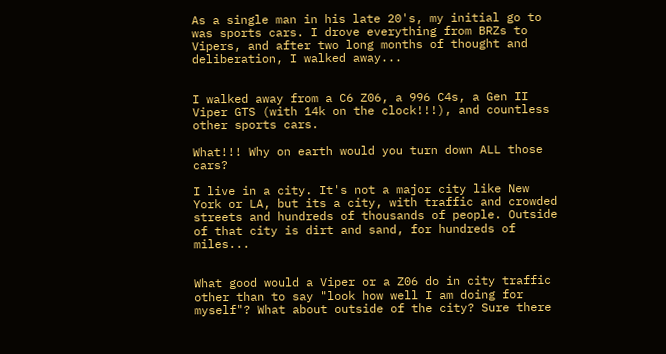As a single man in his late 20's, my initial go to was sports cars. I drove everything from BRZs to Vipers, and after two long months of thought and deliberation, I walked away...


I walked away from a C6 Z06, a 996 C4s, a Gen II Viper GTS (with 14k on the clock!!!), and countless other sports cars.

What!!! Why on earth would you turn down ALL those cars?

I live in a city. It's not a major city like New York or LA, but its a city, with traffic and crowded streets and hundreds of thousands of people. Outside of that city is dirt and sand, for hundreds of miles...


What good would a Viper or a Z06 do in city traffic other than to say "look how well I am doing for myself"? What about outside of the city? Sure there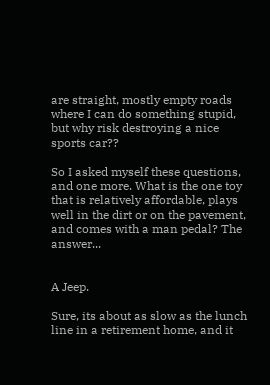are straight, mostly empty roads where I can do something stupid, but why risk destroying a nice sports car??

So I asked myself these questions, and one more. What is the one toy that is relatively affordable, plays well in the dirt or on the pavement, and comes with a man pedal? The answer...


A Jeep.

Sure, its about as slow as the lunch line in a retirement home, and it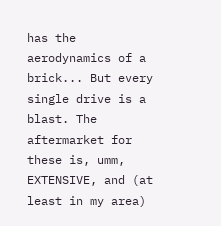has the aerodynamics of a brick... But every single drive is a blast. The aftermarket for these is, umm, EXTENSIVE, and (at least in my area)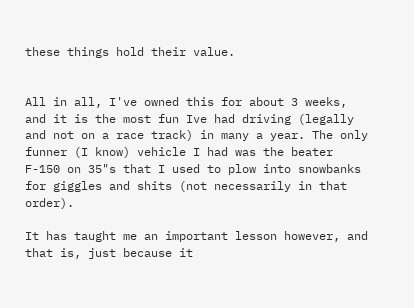these things hold their value.


All in all, I've owned this for about 3 weeks, and it is the most fun Ive had driving (legally and not on a race track) in many a year. The only funner (I know) vehicle I had was the beater F-150 on 35"s that I used to plow into snowbanks for giggles and shits (not necessarily in that order).

It has taught me an important lesson however, and that is, just because it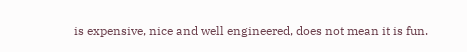is expensive, nice and well engineered, does not mean it is fun.